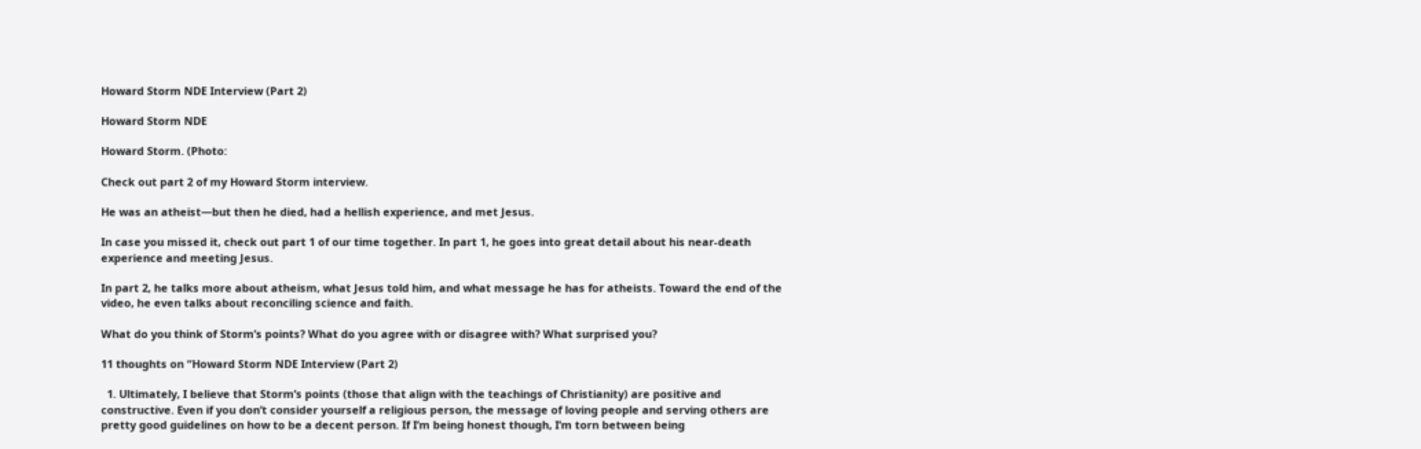Howard Storm NDE Interview (Part 2)

Howard Storm NDE

Howard Storm. (Photo:

Check out part 2 of my Howard Storm interview.

He was an atheist—but then he died, had a hellish experience, and met Jesus.

In case you missed it, check out part 1 of our time together. In part 1, he goes into great detail about his near-death experience and meeting Jesus.

In part 2, he talks more about atheism, what Jesus told him, and what message he has for atheists. Toward the end of the video, he even talks about reconciling science and faith.

What do you think of Storm’s points? What do you agree with or disagree with? What surprised you?

11 thoughts on “Howard Storm NDE Interview (Part 2)

  1. Ultimately, I believe that Storm’s points (those that align with the teachings of Christianity) are positive and constructive. Even if you don’t consider yourself a religious person, the message of loving people and serving others are pretty good guidelines on how to be a decent person. If I’m being honest though, I’m torn between being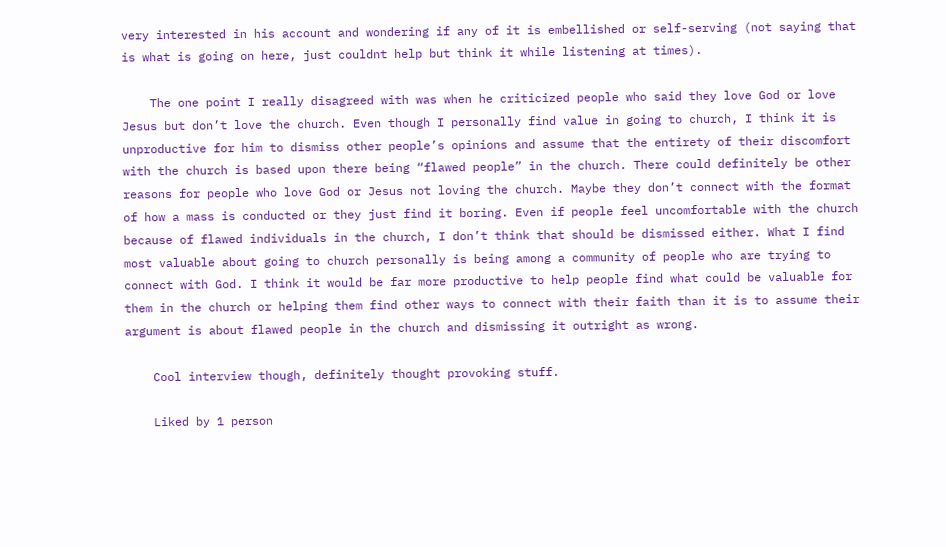very interested in his account and wondering if any of it is embellished or self-serving (not saying that is what is going on here, just couldnt help but think it while listening at times).

    The one point I really disagreed with was when he criticized people who said they love God or love Jesus but don’t love the church. Even though I personally find value in going to church, I think it is unproductive for him to dismiss other people’s opinions and assume that the entirety of their discomfort with the church is based upon there being “flawed people” in the church. There could definitely be other reasons for people who love God or Jesus not loving the church. Maybe they don’t connect with the format of how a mass is conducted or they just find it boring. Even if people feel uncomfortable with the church because of flawed individuals in the church, I don’t think that should be dismissed either. What I find most valuable about going to church personally is being among a community of people who are trying to connect with God. I think it would be far more productive to help people find what could be valuable for them in the church or helping them find other ways to connect with their faith than it is to assume their argument is about flawed people in the church and dismissing it outright as wrong.

    Cool interview though, definitely thought provoking stuff.

    Liked by 1 person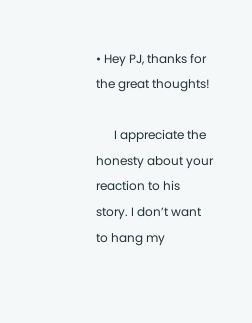• Hey PJ, thanks for the great thoughts!

      I appreciate the honesty about your reaction to his story. I don’t want to hang my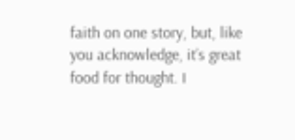faith on one story, but, like you acknowledge, it’s great food for thought. I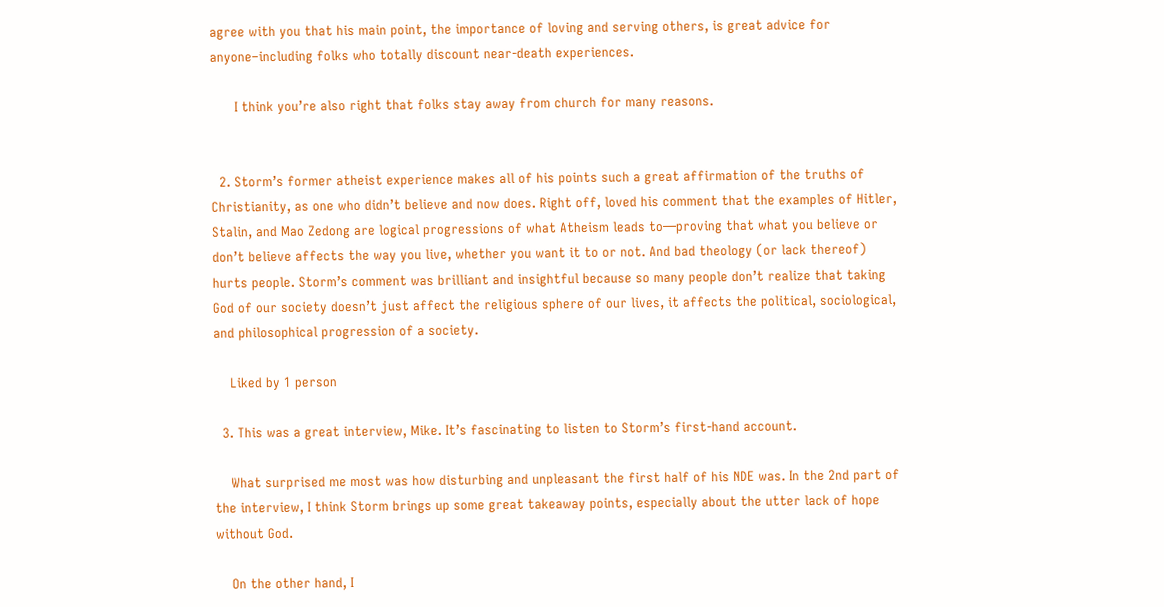agree with you that his main point, the importance of loving and serving others, is great advice for anyone–including folks who totally discount near-death experiences.

      I think you’re also right that folks stay away from church for many reasons.


  2. Storm’s former atheist experience makes all of his points such a great affirmation of the truths of Christianity, as one who didn’t believe and now does. Right off, loved his comment that the examples of Hitler, Stalin, and Mao Zedong are logical progressions of what Atheism leads to—proving that what you believe or don’t believe affects the way you live, whether you want it to or not. And bad theology (or lack thereof) hurts people. Storm’s comment was brilliant and insightful because so many people don’t realize that taking God of our society doesn’t just affect the religious sphere of our lives, it affects the political, sociological, and philosophical progression of a society.

    Liked by 1 person

  3. This was a great interview, Mike. It’s fascinating to listen to Storm’s first-hand account.

    What surprised me most was how disturbing and unpleasant the first half of his NDE was. In the 2nd part of the interview, I think Storm brings up some great takeaway points, especially about the utter lack of hope without God.

    On the other hand, I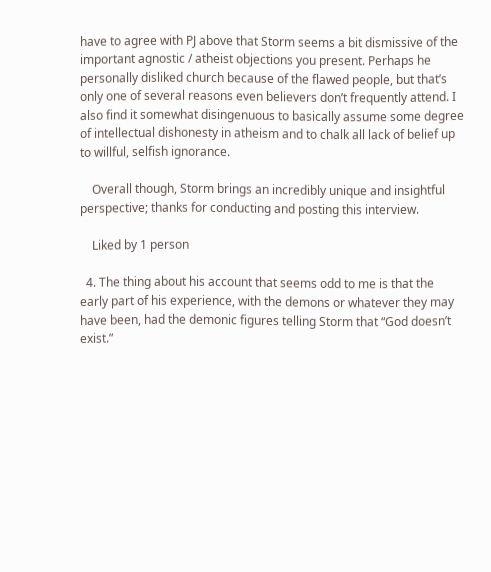have to agree with PJ above that Storm seems a bit dismissive of the important agnostic / atheist objections you present. Perhaps he personally disliked church because of the flawed people, but that’s only one of several reasons even believers don’t frequently attend. I also find it somewhat disingenuous to basically assume some degree of intellectual dishonesty in atheism and to chalk all lack of belief up to willful, selfish ignorance.

    Overall though, Storm brings an incredibly unique and insightful perspective; thanks for conducting and posting this interview.

    Liked by 1 person

  4. The thing about his account that seems odd to me is that the early part of his experience, with the demons or whatever they may have been, had the demonic figures telling Storm that “God doesn’t exist.”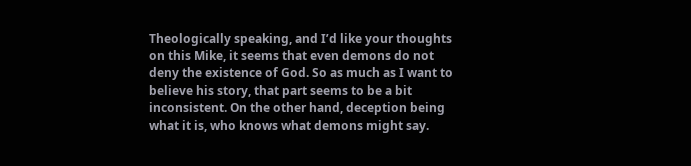Theologically speaking, and I’d like your thoughts on this Mike, it seems that even demons do not deny the existence of God. So as much as I want to believe his story, that part seems to be a bit inconsistent. On the other hand, deception being what it is, who knows what demons might say.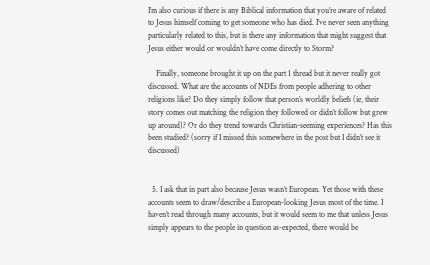I’m also curious if there is any Biblical information that you’re aware of related to Jesus himself coming to get someone who has died. I’ve never seen anything particularly related to this, but is there any information that might suggest that Jesus either would or wouldn’t have come directly to Storm?

    Finally, someone brought it up on the part 1 thread but it never really got discussed. What are the accounts of NDEs from people adhering to other religions like? Do they simply follow that person’s worldly beliefs (ie, their story comes out matching the religion they followed or didn’t follow but grew up around)? Or do they trend towards Christian-seeming experiences? Has this been studied? (sorry if I missed this somewhere in the post but I didn’t see it discussed)


  5. I ask that in part also because Jesus wasn’t European. Yet those with these accounts seem to draw/describe a European-looking Jesus most of the time. I haven’t read through many accounts, but it would seem to me that unless Jesus simply appears to the people in question as-expected, there would be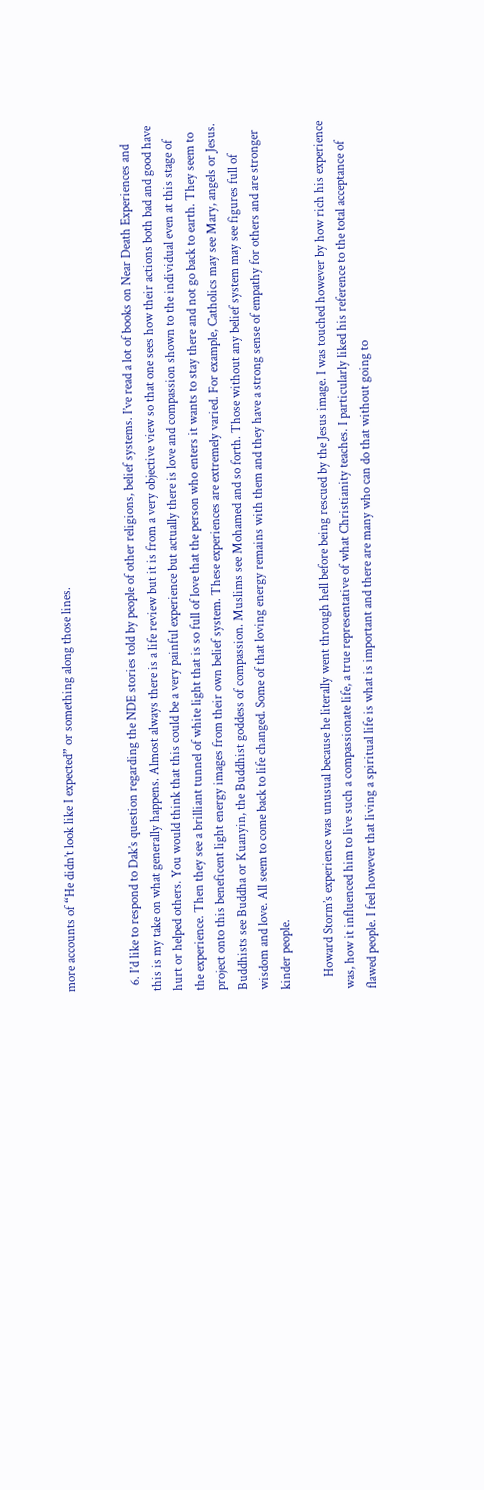more accounts of “He didn’t look like I expected” or something along those lines.


  6. I’d like to respond to Dak’s question regarding the NDE stories told by people of other religions, belief systems. I’ve read a lot of books on Near Death Experiences and this is my take on what generally happens. Almost always there is a life review but it is from a very objective view so that one sees how their actions both bad and good have hurt or helped others. You would think that this could be a very painful experience but actually there is love and compassion shown to the individual even at this stage of the experience. Then they see a brilliant tunnel of white light that is so full of love that the person who enters it wants to stay there and not go back to earth. They seem to project onto this beneficent light energy images from their own belief system. These experiences are extremely varied. For example, Catholics may see Mary, angels or Jesus. Buddhists see Buddha or Kuanyin, the Buddhist goddess of compassion. Muslims see Mohamed and so forth. Those without any belief system may see figures full of wisdom and love. All seem to come back to life changed. Some of that loving energy remains with them and they have a strong sense of empathy for others and are stronger kinder people.

    Howard Storm’s experience was unusual because he literally went through hell before being rescued by the Jesus image. I was touched however by how rich his experience was, how it influenced him to live such a compassionate life, a true representative of what Christianity teaches. I particularly liked his reference to the total acceptance of flawed people. I feel however that living a spiritual life is what is important and there are many who can do that without going to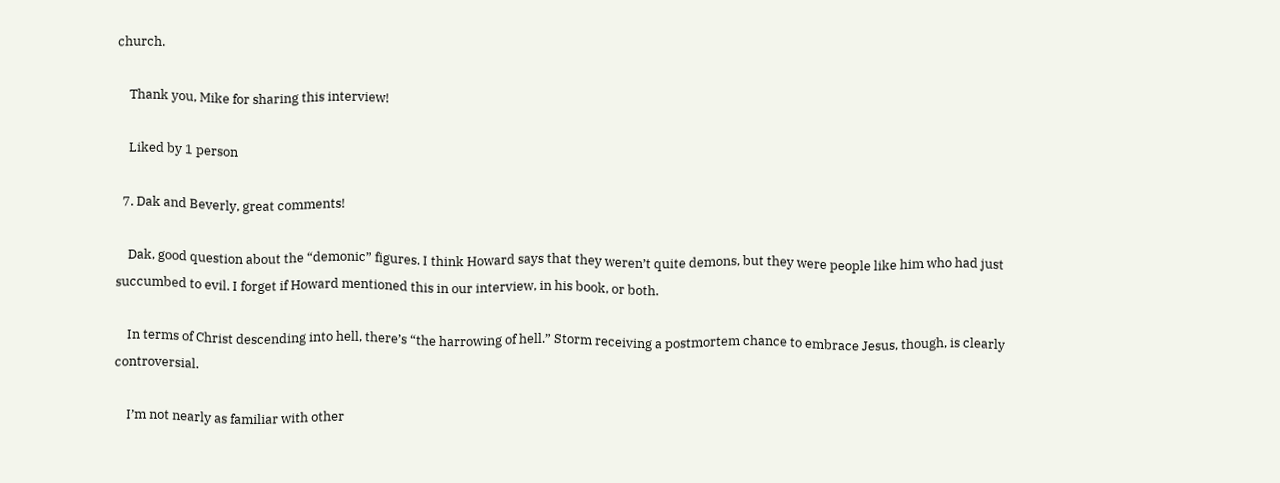church.

    Thank you, Mike for sharing this interview!

    Liked by 1 person

  7. Dak and Beverly, great comments!

    Dak, good question about the “demonic” figures. I think Howard says that they weren’t quite demons, but they were people like him who had just succumbed to evil. I forget if Howard mentioned this in our interview, in his book, or both.

    In terms of Christ descending into hell, there’s “the harrowing of hell.” Storm receiving a postmortem chance to embrace Jesus, though, is clearly controversial.

    I’m not nearly as familiar with other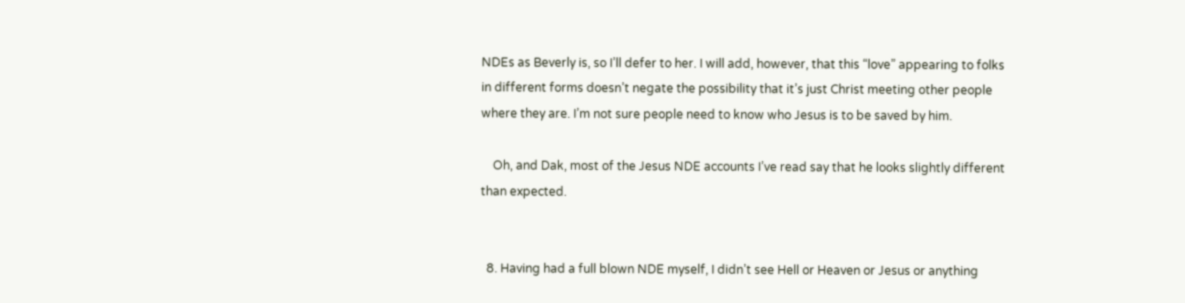NDEs as Beverly is, so I’ll defer to her. I will add, however, that this “love” appearing to folks in different forms doesn’t negate the possibility that it’s just Christ meeting other people where they are. I’m not sure people need to know who Jesus is to be saved by him.

    Oh, and Dak, most of the Jesus NDE accounts I’ve read say that he looks slightly different than expected.


  8. Having had a full blown NDE myself, I didn’t see Hell or Heaven or Jesus or anything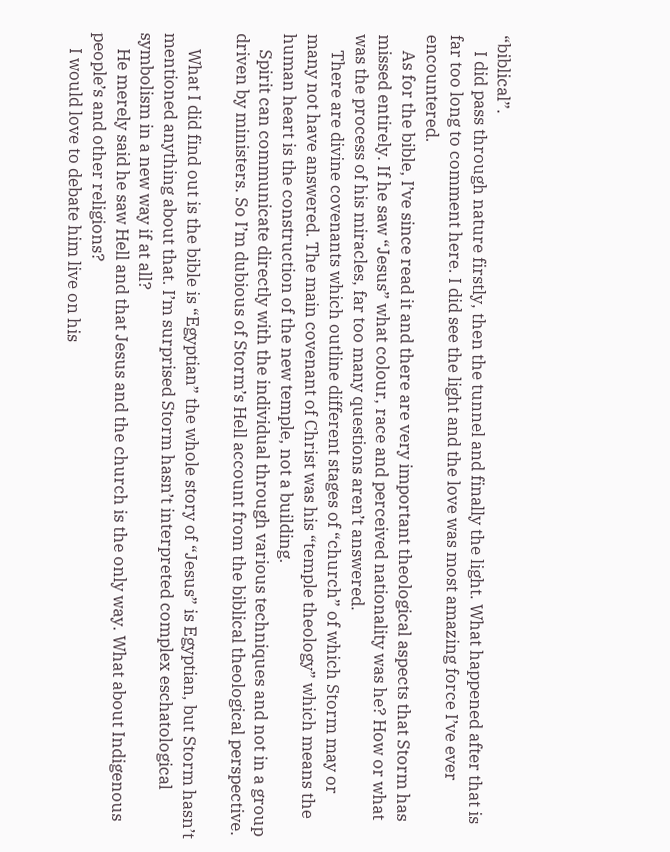“biblical”.
    I did pass through nature firstly, then the tunnel and finally the light. What happened after that is far too long to comment here. I did see the light and the love was most amazing force I’ve ever encountered.
    As for the bible, I’ve since read it and there are very important theological aspects that Storm has missed entirely. If he saw “Jesus” what colour, race and perceived nationality was he? How or what was the process of his miracles, far too many questions aren’t answered.
    There are divine covenants which outline different stages of “church” of which Storm may or many not have answered. The main covenant of Christ was his “temple theology” which means the human heart is the construction of the new temple, not a building.
    Spirit can communicate directly with the individual through various techniques and not in a group driven by ministers. So I’m dubious of Storm’s Hell account from the biblical theological perspective.

    What I did find out is the bible is “Egyptian” the whole story of “Jesus” is Egyptian, but Storm hasn’t mentioned anything about that. I’m surprised Storm hasn’t interpreted complex eschatological symbolism in a new way if at all?
    He merely said he saw Hell and that Jesus and the church is the only way. What about Indigenous people’s and other religions?
    I would love to debate him live on his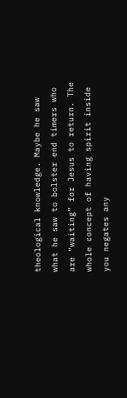theological knowledge. Maybe he saw what he saw to bolster end timers who are “waiting” for Jesus to return. The whole concept of having spirit inside you negates any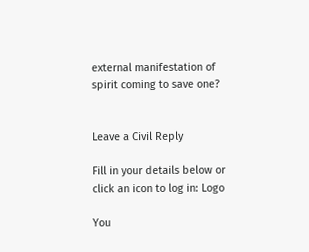external manifestation of spirit coming to save one?


Leave a Civil Reply

Fill in your details below or click an icon to log in: Logo

You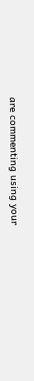are commenting using your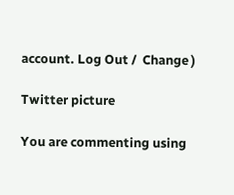account. Log Out /  Change )

Twitter picture

You are commenting using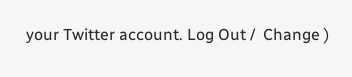your Twitter account. Log Out /  Change )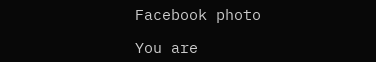Facebook photo

You are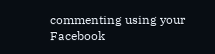commenting using your Facebook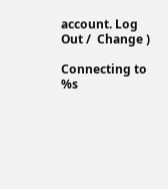account. Log Out /  Change )

Connecting to %s